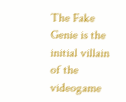The Fake Genie is the initial villain of the videogame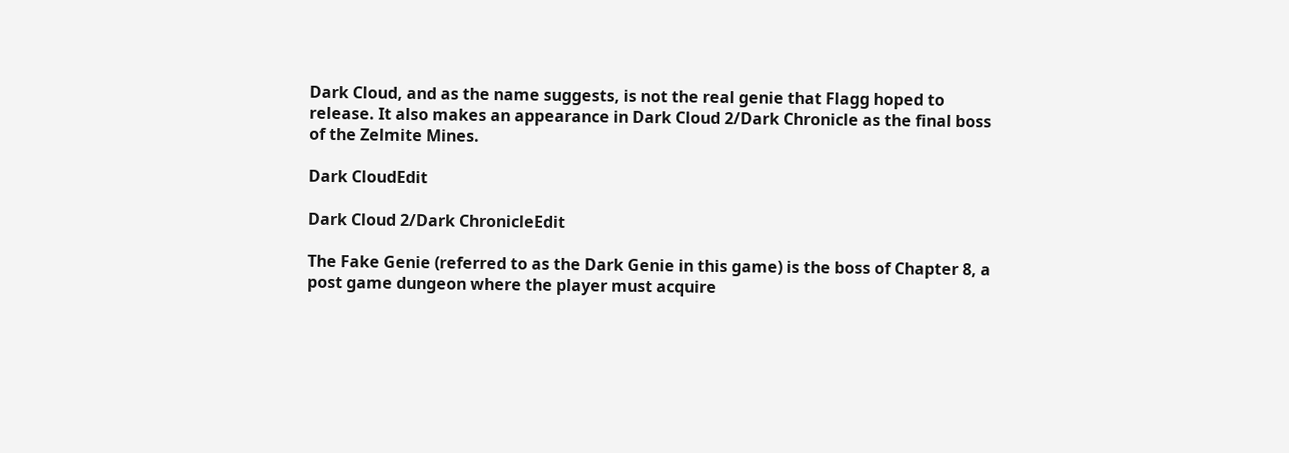Dark Cloud, and as the name suggests, is not the real genie that Flagg hoped to release. It also makes an appearance in Dark Cloud 2/Dark Chronicle as the final boss of the Zelmite Mines.

Dark CloudEdit

Dark Cloud 2/Dark ChronicleEdit

The Fake Genie (referred to as the Dark Genie in this game) is the boss of Chapter 8, a post game dungeon where the player must acquire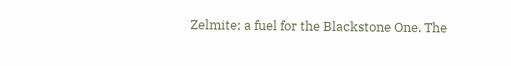Zelmite; a fuel for the Blackstone One. The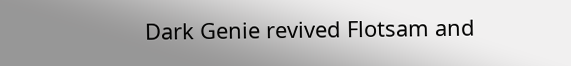Dark Genie revived Flotsam and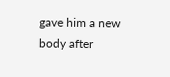gave him a new body after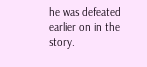he was defeated earlier on in the story.